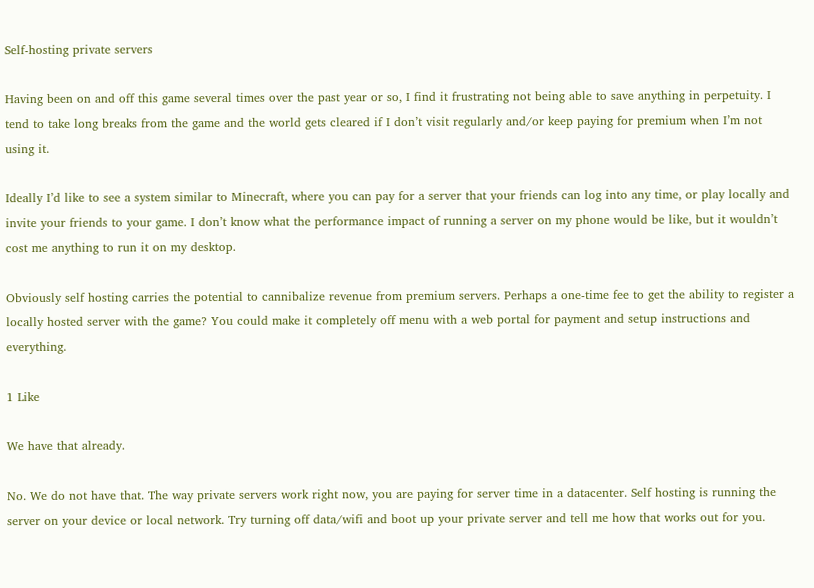Self-hosting private servers

Having been on and off this game several times over the past year or so, I find it frustrating not being able to save anything in perpetuity. I tend to take long breaks from the game and the world gets cleared if I don’t visit regularly and/or keep paying for premium when I’m not using it.

Ideally I’d like to see a system similar to Minecraft, where you can pay for a server that your friends can log into any time, or play locally and invite your friends to your game. I don’t know what the performance impact of running a server on my phone would be like, but it wouldn’t cost me anything to run it on my desktop.

Obviously self hosting carries the potential to cannibalize revenue from premium servers. Perhaps a one-time fee to get the ability to register a locally hosted server with the game? You could make it completely off menu with a web portal for payment and setup instructions and everything.

1 Like

We have that already.

No. We do not have that. The way private servers work right now, you are paying for server time in a datacenter. Self hosting is running the server on your device or local network. Try turning off data/wifi and boot up your private server and tell me how that works out for you.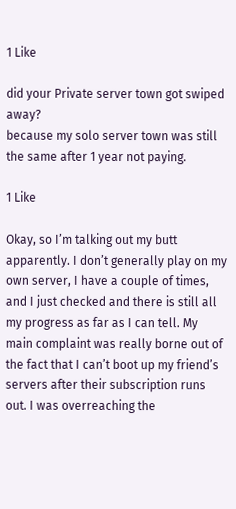1 Like

did your Private server town got swiped away?
because my solo server town was still the same after 1 year not paying.

1 Like

Okay, so I’m talking out my butt apparently. I don’t generally play on my own server, I have a couple of times, and I just checked and there is still all my progress as far as I can tell. My main complaint was really borne out of the fact that I can’t boot up my friend’s servers after their subscription runs out. I was overreaching the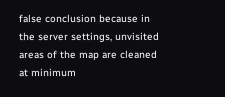false conclusion because in the server settings, unvisited areas of the map are cleaned at minimum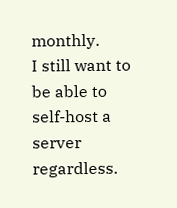monthly.
I still want to be able to self-host a server regardless.